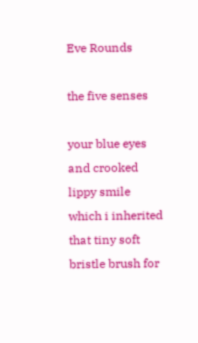Eve Rounds

the five senses

your blue eyes
and crooked lippy smile which i inherited
that tiny soft bristle brush for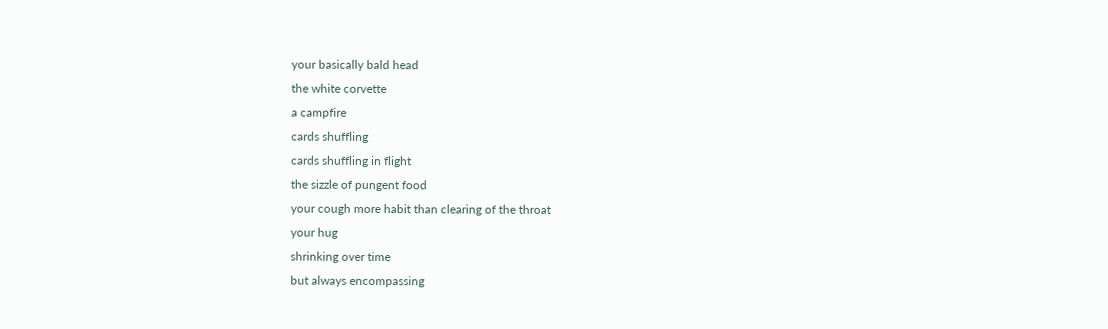your basically bald head
the white corvette
a campfire
cards shuffling
cards shuffling in flight
the sizzle of pungent food
your cough more habit than clearing of the throat
your hug
shrinking over time
but always encompassing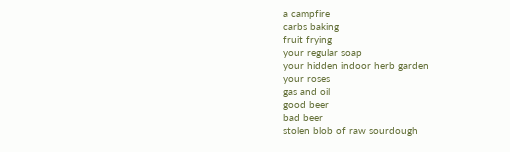a campfire
carbs baking
fruit frying
your regular soap
your hidden indoor herb garden
your roses
gas and oil
good beer
bad beer
stolen blob of raw sourdough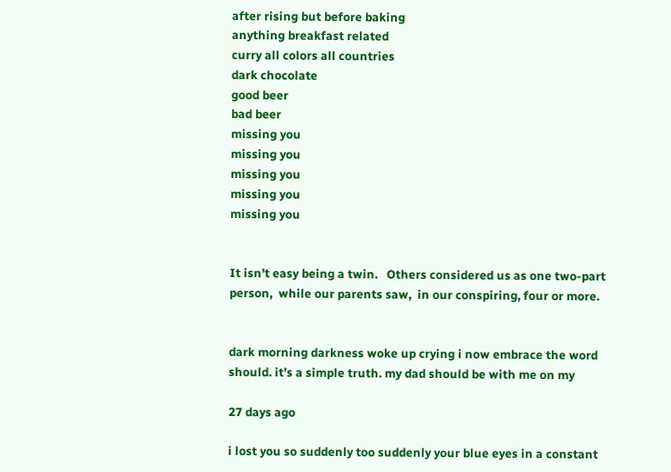after rising but before baking
anything breakfast related
curry all colors all countries
dark chocolate
good beer
bad beer
missing you
missing you
missing you
missing you
missing you


It isn’t easy being a twin.   Others considered us as one two-part person,  while our parents saw,  in our conspiring, four or more.


dark morning darkness woke up crying i now embrace the word should. it’s a simple truth. my dad should be with me on my

27 days ago

i lost you so suddenly too suddenly your blue eyes in a constant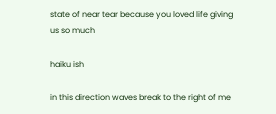state of near tear because you loved life giving us so much

haiku ish

in this direction waves break to the right of me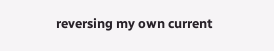reversing my own current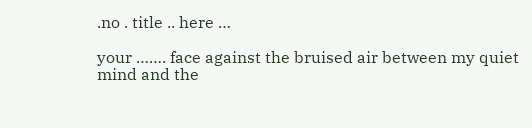.no . title .. here …

your ……. face against the bruised air between my quiet mind and the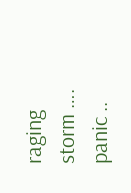raging storm …. panic ..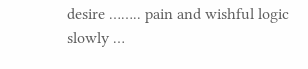desire …….. pain and wishful logic slowly …